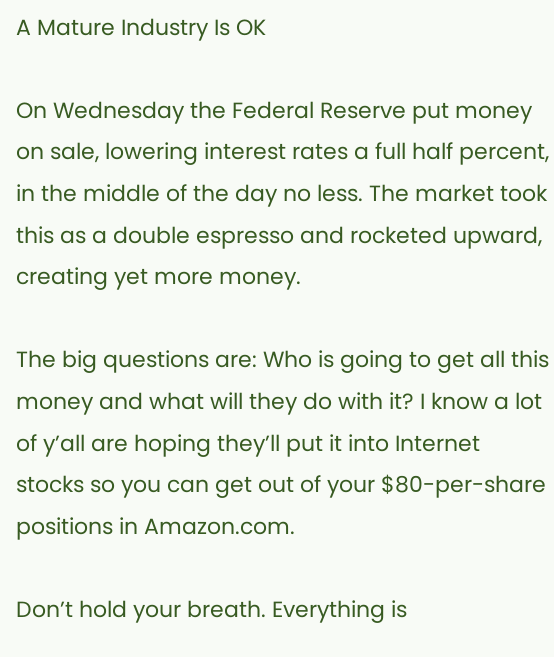A Mature Industry Is OK

On Wednesday the Federal Reserve put money on sale, lowering interest rates a full half percent, in the middle of the day no less. The market took this as a double espresso and rocketed upward, creating yet more money.

The big questions are: Who is going to get all this money and what will they do with it? I know a lot of y’all are hoping they’ll put it into Internet stocks so you can get out of your $80-per-share positions in Amazon.com.

Don’t hold your breath. Everything is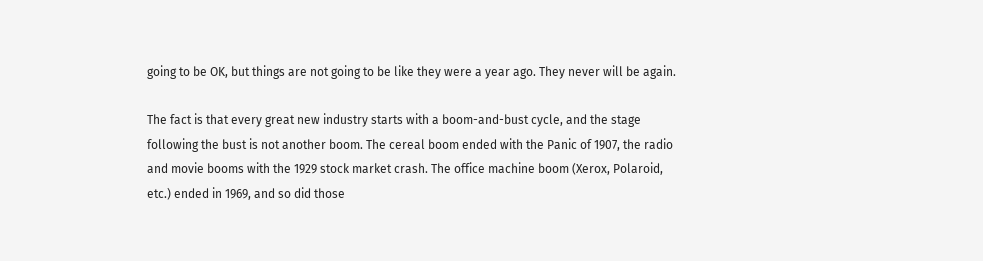going to be OK, but things are not going to be like they were a year ago. They never will be again.

The fact is that every great new industry starts with a boom-and-bust cycle, and the stage following the bust is not another boom. The cereal boom ended with the Panic of 1907, the radio and movie booms with the 1929 stock market crash. The office machine boom (Xerox, Polaroid, etc.) ended in 1969, and so did those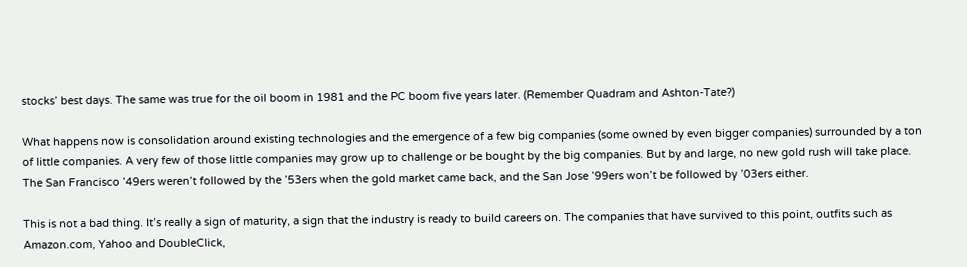stocks’ best days. The same was true for the oil boom in 1981 and the PC boom five years later. (Remember Quadram and Ashton-Tate?)

What happens now is consolidation around existing technologies and the emergence of a few big companies (some owned by even bigger companies) surrounded by a ton of little companies. A very few of those little companies may grow up to challenge or be bought by the big companies. But by and large, no new gold rush will take place. The San Francisco ’49ers weren’t followed by the ’53ers when the gold market came back, and the San Jose ’99ers won’t be followed by ’03ers either.

This is not a bad thing. It’s really a sign of maturity, a sign that the industry is ready to build careers on. The companies that have survived to this point, outfits such as Amazon.com, Yahoo and DoubleClick,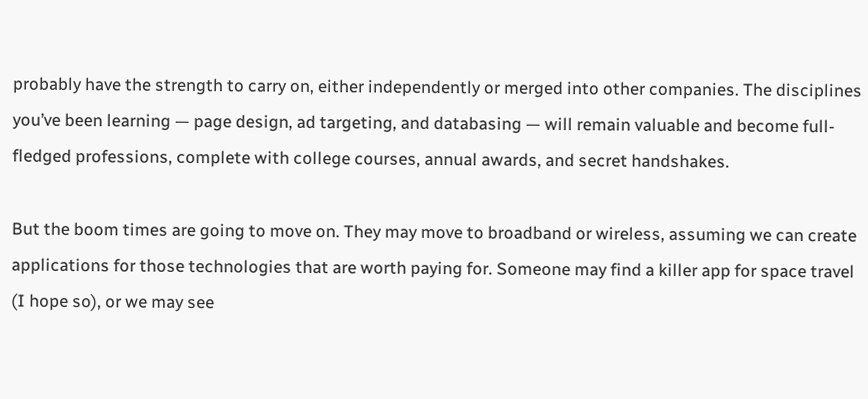probably have the strength to carry on, either independently or merged into other companies. The disciplines you’ve been learning — page design, ad targeting, and databasing — will remain valuable and become full-fledged professions, complete with college courses, annual awards, and secret handshakes.

But the boom times are going to move on. They may move to broadband or wireless, assuming we can create applications for those technologies that are worth paying for. Someone may find a killer app for space travel (I hope so), or we may see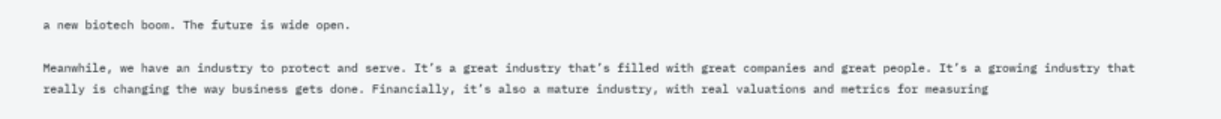a new biotech boom. The future is wide open.

Meanwhile, we have an industry to protect and serve. It’s a great industry that’s filled with great companies and great people. It’s a growing industry that really is changing the way business gets done. Financially, it’s also a mature industry, with real valuations and metrics for measuring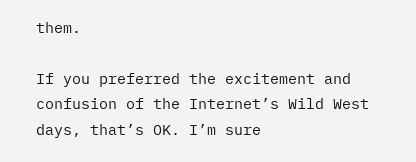them.

If you preferred the excitement and confusion of the Internet’s Wild West days, that’s OK. I’m sure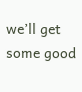we’ll get some good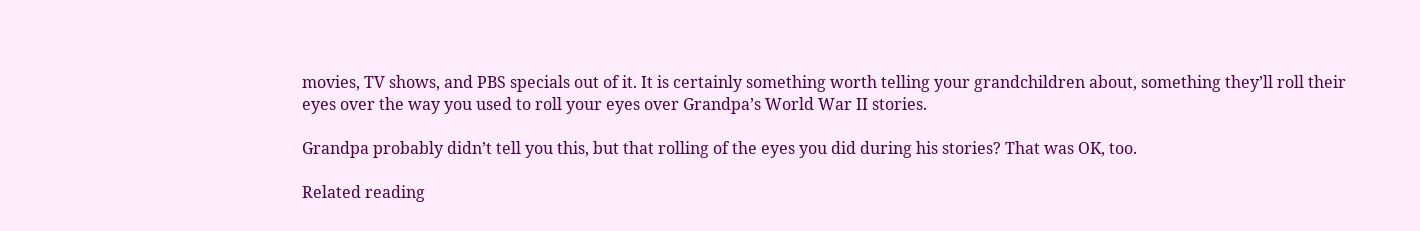movies, TV shows, and PBS specials out of it. It is certainly something worth telling your grandchildren about, something they’ll roll their eyes over the way you used to roll your eyes over Grandpa’s World War II stories.

Grandpa probably didn’t tell you this, but that rolling of the eyes you did during his stories? That was OK, too.

Related reading